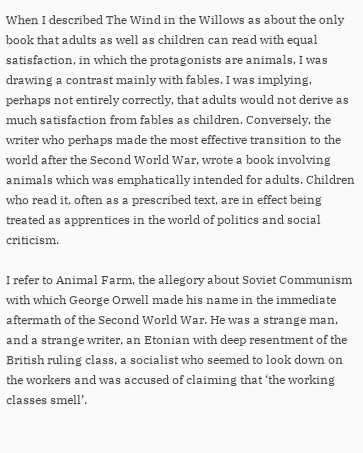When I described The Wind in the Willows as about the only book that adults as well as children can read with equal satisfaction, in which the protagonists are animals, I was drawing a contrast mainly with fables. I was implying, perhaps not entirely correctly, that adults would not derive as much satisfaction from fables as children. Conversely, the writer who perhaps made the most effective transition to the world after the Second World War, wrote a book involving animals which was emphatically intended for adults. Children who read it, often as a prescribed text, are in effect being treated as apprentices in the world of politics and social criticism.

I refer to Animal Farm, the allegory about Soviet Communism with which George Orwell made his name in the immediate aftermath of the Second World War. He was a strange man, and a strange writer, an Etonian with deep resentment of the British ruling class, a socialist who seemed to look down on the workers and was accused of claiming that ‘the working classes smell’.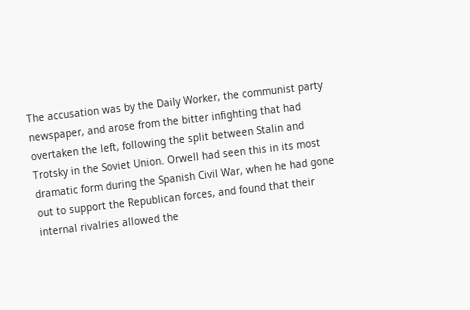The accusation was by the Daily Worker, the communist party newspaper, and arose from the bitter infighting that had overtaken the left, following the split between Stalin and Trotsky in the Soviet Union. Orwell had seen this in its most dramatic form during the Spanish Civil War, when he had gone out to support the Republican forces, and found that their internal rivalries allowed the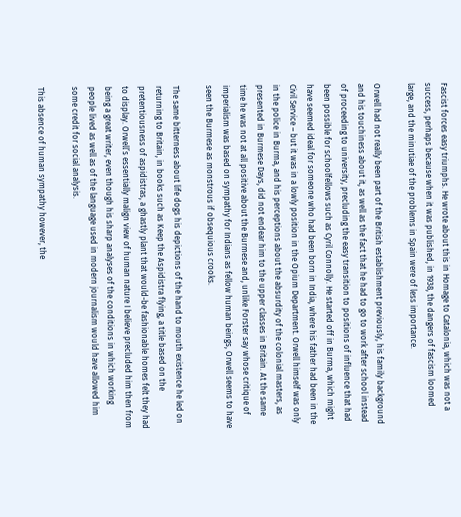Fascist forces easy triumphs. He wrote about this in Homage to Catalonia, which was not a success, perhaps because when it was published, in 1938, the dangers of fascism loomed large, and the minutiae of the problems in Spain were of less importance.

Orwell had not really been part of the British establishment previously, his family background and his touchiness about it, as well as the fact that he had to go to work after school instead of proceeding to university, precluding the easy transition to positions of influence that had been possible for schoolfellows such as Cyril Connolly. He started off in Burma, which might have seemed ideal for someone who had been born in India, where his father had been in the Civil Service – but it was in a lowly position in the Opium Department. Orwell himself was only in the police in Burma, and his perceptions about the absurdity of the colonial masters, as presented in Burmese Days, did not endear him to the upper classes in Britain. At the same time he was not at all positive about the Burmese and, unlike Forster say whose critique of imperialism was based on sympathy for Indians as fellow human beings, Orwell seems to have seen the Burmese as monstrous if obsequious crooks.

The same bitterness about life dogs his depictions of the hand to mouth existence he led on returning to Britain, in books such as Keep the Aspidistra flying, a title based on the pretentiousness of aspidistras, a ghastly plant that would-be fashionable homes felt they had to display. Orwell’s essentially malign view of human nature I believe precluded him then from being a great writer, even though his sharp analyses of the conditions in which working people lived as well as of the language used in modern journalism would have allowed him some credit for social analysis.

This absence of human sympathy however, the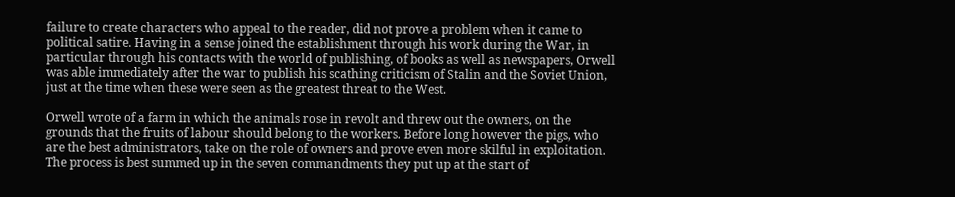failure to create characters who appeal to the reader, did not prove a problem when it came to political satire. Having in a sense joined the establishment through his work during the War, in particular through his contacts with the world of publishing, of books as well as newspapers, Orwell was able immediately after the war to publish his scathing criticism of Stalin and the Soviet Union, just at the time when these were seen as the greatest threat to the West.

Orwell wrote of a farm in which the animals rose in revolt and threw out the owners, on the grounds that the fruits of labour should belong to the workers. Before long however the pigs, who are the best administrators, take on the role of owners and prove even more skilful in exploitation. The process is best summed up in the seven commandments they put up at the start of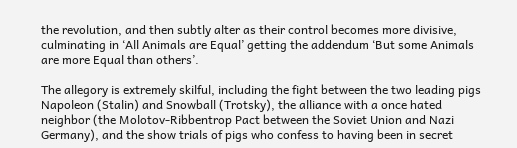the revolution, and then subtly alter as their control becomes more divisive, culminating in ‘All Animals are Equal’ getting the addendum ‘But some Animals are more Equal than others’.

The allegory is extremely skilful, including the fight between the two leading pigs Napoleon (Stalin) and Snowball (Trotsky), the alliance with a once hated neighbor (the Molotov-Ribbentrop Pact between the Soviet Union and Nazi Germany), and the show trials of pigs who confess to having been in secret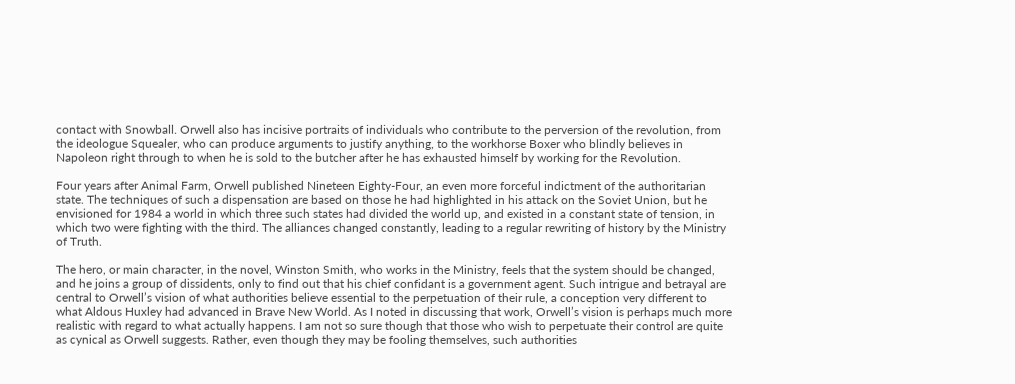contact with Snowball. Orwell also has incisive portraits of individuals who contribute to the perversion of the revolution, from the ideologue Squealer, who can produce arguments to justify anything, to the workhorse Boxer who blindly believes in Napoleon right through to when he is sold to the butcher after he has exhausted himself by working for the Revolution.

Four years after Animal Farm, Orwell published Nineteen Eighty-Four, an even more forceful indictment of the authoritarian state. The techniques of such a dispensation are based on those he had highlighted in his attack on the Soviet Union, but he envisioned for 1984 a world in which three such states had divided the world up, and existed in a constant state of tension, in which two were fighting with the third. The alliances changed constantly, leading to a regular rewriting of history by the Ministry of Truth.

The hero, or main character, in the novel, Winston Smith, who works in the Ministry, feels that the system should be changed, and he joins a group of dissidents, only to find out that his chief confidant is a government agent. Such intrigue and betrayal are central to Orwell’s vision of what authorities believe essential to the perpetuation of their rule, a conception very different to what Aldous Huxley had advanced in Brave New World. As I noted in discussing that work, Orwell’s vision is perhaps much more realistic with regard to what actually happens. I am not so sure though that those who wish to perpetuate their control are quite as cynical as Orwell suggests. Rather, even though they may be fooling themselves, such authorities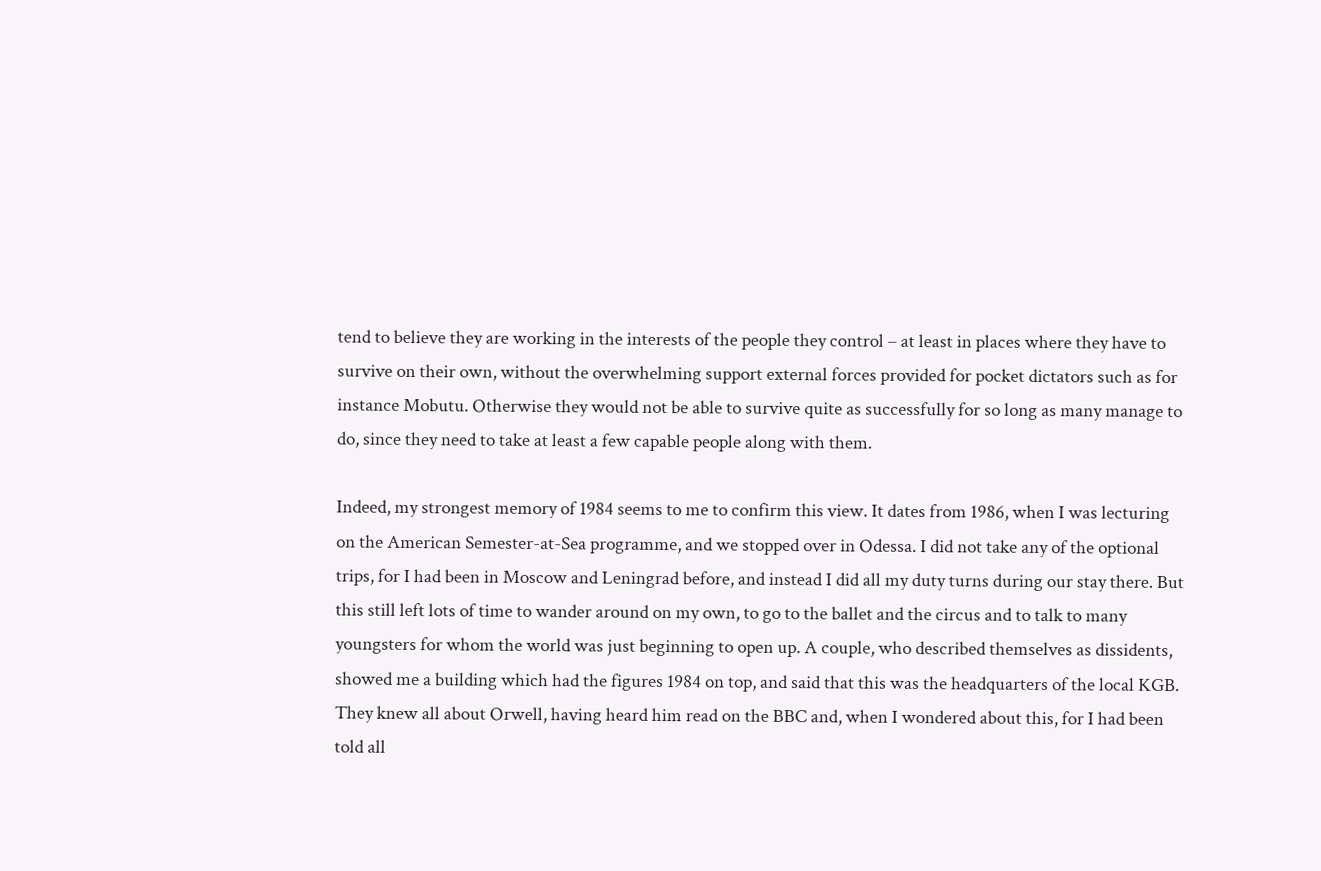tend to believe they are working in the interests of the people they control – at least in places where they have to survive on their own, without the overwhelming support external forces provided for pocket dictators such as for instance Mobutu. Otherwise they would not be able to survive quite as successfully for so long as many manage to do, since they need to take at least a few capable people along with them.

Indeed, my strongest memory of 1984 seems to me to confirm this view. It dates from 1986, when I was lecturing on the American Semester-at-Sea programme, and we stopped over in Odessa. I did not take any of the optional trips, for I had been in Moscow and Leningrad before, and instead I did all my duty turns during our stay there. But this still left lots of time to wander around on my own, to go to the ballet and the circus and to talk to many youngsters for whom the world was just beginning to open up. A couple, who described themselves as dissidents, showed me a building which had the figures 1984 on top, and said that this was the headquarters of the local KGB. They knew all about Orwell, having heard him read on the BBC and, when I wondered about this, for I had been told all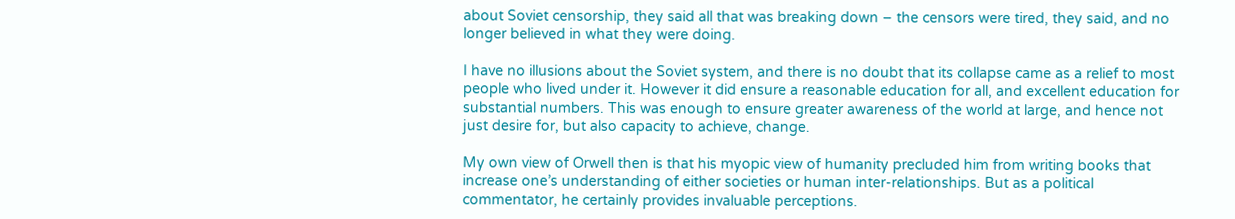about Soviet censorship, they said all that was breaking down – the censors were tired, they said, and no longer believed in what they were doing.

I have no illusions about the Soviet system, and there is no doubt that its collapse came as a relief to most people who lived under it. However it did ensure a reasonable education for all, and excellent education for substantial numbers. This was enough to ensure greater awareness of the world at large, and hence not just desire for, but also capacity to achieve, change.

My own view of Orwell then is that his myopic view of humanity precluded him from writing books that increase one’s understanding of either societies or human inter-relationships. But as a political commentator, he certainly provides invaluable perceptions.